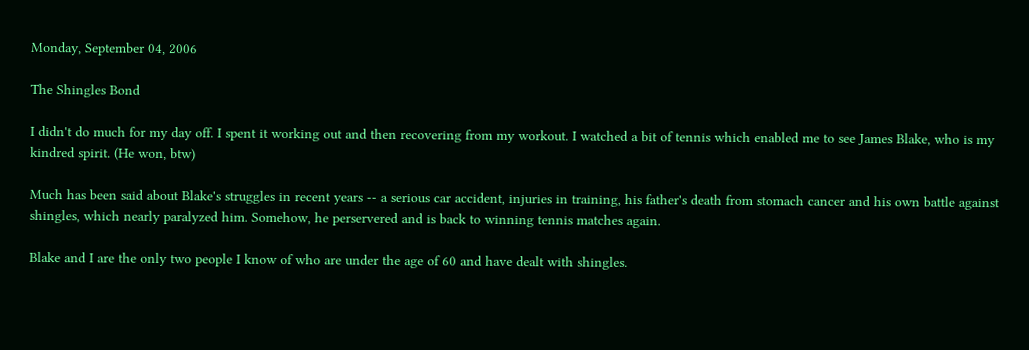Monday, September 04, 2006

The Shingles Bond

I didn't do much for my day off. I spent it working out and then recovering from my workout. I watched a bit of tennis which enabled me to see James Blake, who is my kindred spirit. (He won, btw)

Much has been said about Blake's struggles in recent years -- a serious car accident, injuries in training, his father's death from stomach cancer and his own battle against shingles, which nearly paralyzed him. Somehow, he perservered and is back to winning tennis matches again.

Blake and I are the only two people I know of who are under the age of 60 and have dealt with shingles.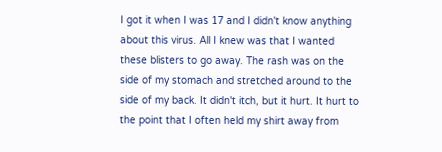I got it when I was 17 and I didn't know anything about this virus. All I knew was that I wanted these blisters to go away. The rash was on the side of my stomach and stretched around to the side of my back. It didn't itch, but it hurt. It hurt to the point that I often held my shirt away from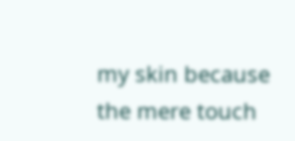my skin because the mere touch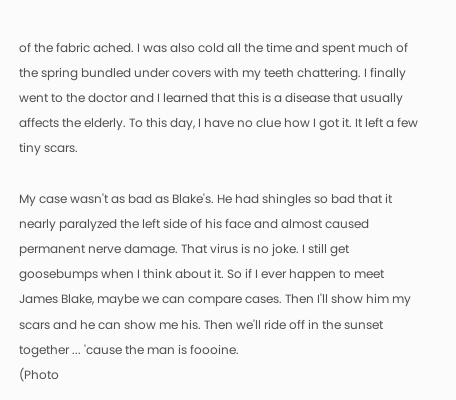of the fabric ached. I was also cold all the time and spent much of the spring bundled under covers with my teeth chattering. I finally went to the doctor and I learned that this is a disease that usually affects the elderly. To this day, I have no clue how I got it. It left a few tiny scars.

My case wasn't as bad as Blake's. He had shingles so bad that it nearly paralyzed the left side of his face and almost caused permanent nerve damage. That virus is no joke. I still get goosebumps when I think about it. So if I ever happen to meet James Blake, maybe we can compare cases. Then I'll show him my scars and he can show me his. Then we'll ride off in the sunset together ... 'cause the man is foooine.
(Photo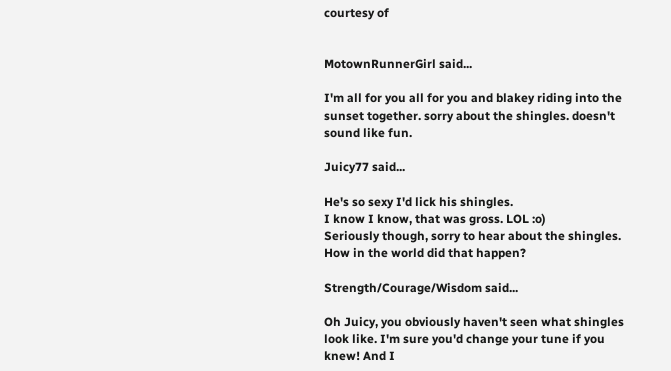courtesy of


MotownRunnerGirl said...

I'm all for you all for you and blakey riding into the sunset together. sorry about the shingles. doesn't sound like fun.

Juicy77 said...

He's so sexy I'd lick his shingles.
I know I know, that was gross. LOL :o)
Seriously though, sorry to hear about the shingles. How in the world did that happen?

Strength/Courage/Wisdom said...

Oh Juicy, you obviously haven't seen what shingles look like. I'm sure you'd change your tune if you knew! And I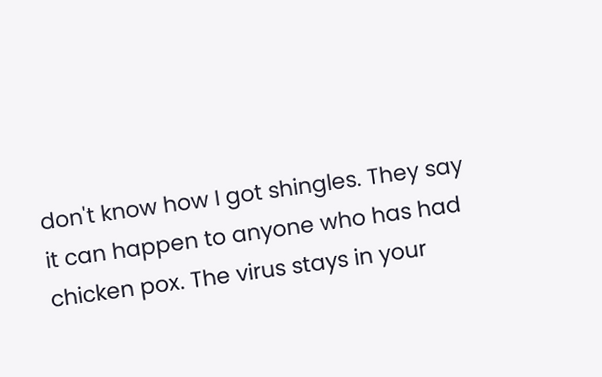don't know how I got shingles. They say it can happen to anyone who has had chicken pox. The virus stays in your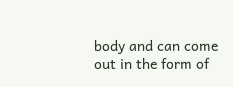body and can come out in the form of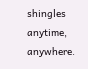shingles anytime, anywhere.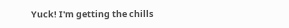Yuck! I'm getting the chills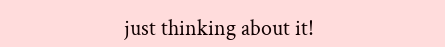just thinking about it!